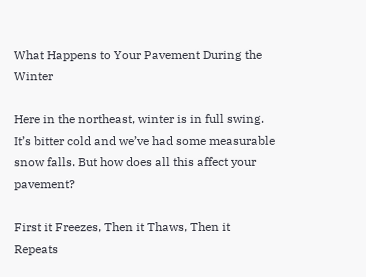What Happens to Your Pavement During the Winter

Here in the northeast, winter is in full swing. It’s bitter cold and we’ve had some measurable snow falls. But how does all this affect your pavement?

First it Freezes, Then it Thaws, Then it Repeats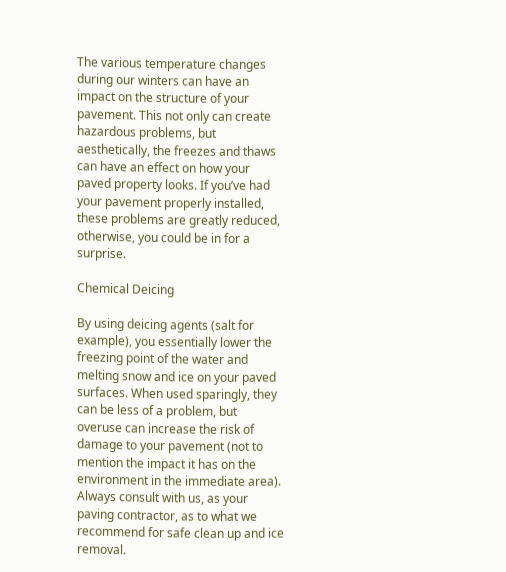The various temperature changes during our winters can have an impact on the structure of your pavement. This not only can create hazardous problems, but aesthetically, the freezes and thaws can have an effect on how your paved property looks. If you’ve had your pavement properly installed, these problems are greatly reduced, otherwise, you could be in for a surprise.

Chemical Deicing

By using deicing agents (salt for example), you essentially lower the freezing point of the water and melting snow and ice on your paved surfaces. When used sparingly, they can be less of a problem, but overuse can increase the risk of damage to your pavement (not to mention the impact it has on the environment in the immediate area). Always consult with us, as your paving contractor, as to what we recommend for safe clean up and ice removal.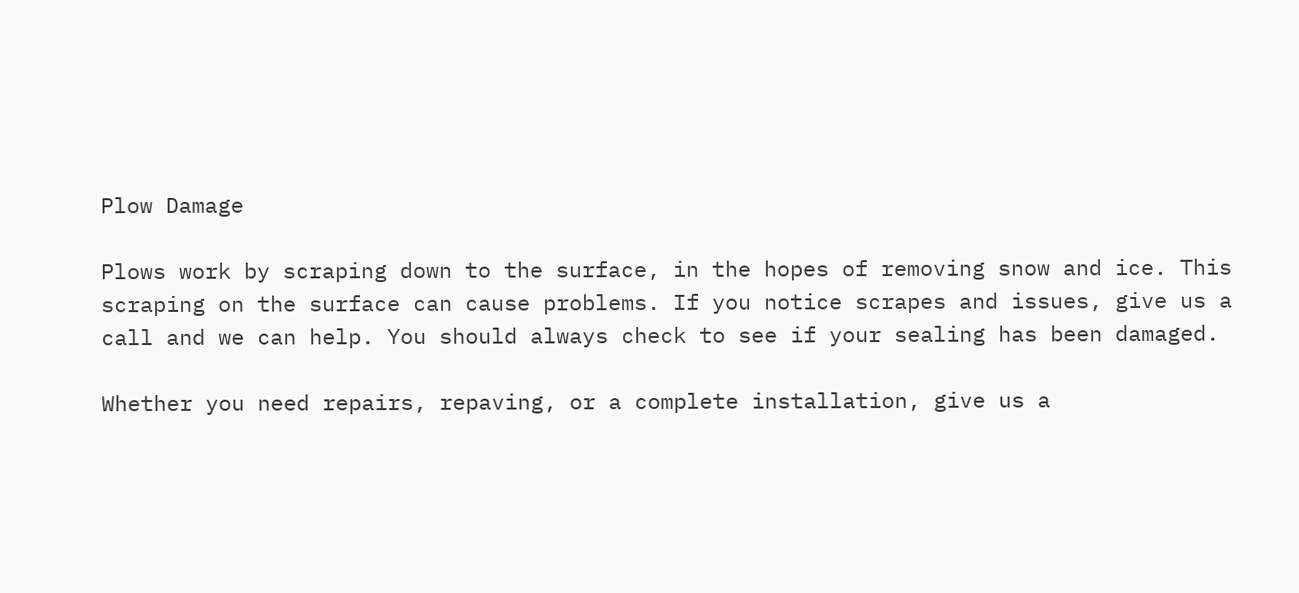Plow Damage

Plows work by scraping down to the surface, in the hopes of removing snow and ice. This scraping on the surface can cause problems. If you notice scrapes and issues, give us a call and we can help. You should always check to see if your sealing has been damaged.

Whether you need repairs, repaving, or a complete installation, give us a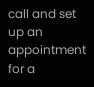call and set up an appointment for a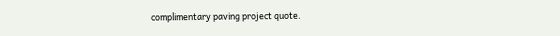complimentary paving project quote.